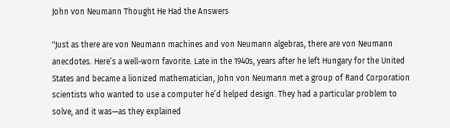John von Neumann Thought He Had the Answers

"Just as there are von Neumann machines and von Neumann algebras, there are von Neumann anecdotes. Here’s a well-worn favorite. Late in the 1940s, years after he left Hungary for the United States and became a lionized mathematician, John von Neumann met a group of Rand Corporation scientists who wanted to use a computer he’d helped design. They had a particular problem to solve, and it was—as they explained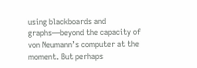using blackboards and graphs—beyond the capacity of von Neumann’s computer at the moment. But perhaps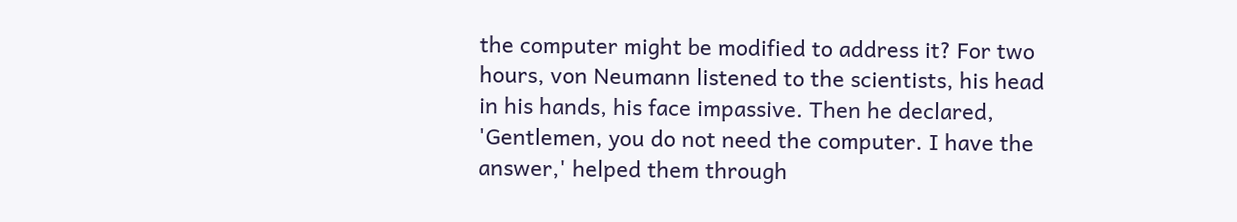the computer might be modified to address it? For two hours, von Neumann listened to the scientists, his head in his hands, his face impassive. Then he declared, 'Gentlemen, you do not need the computer. I have the answer,' helped them through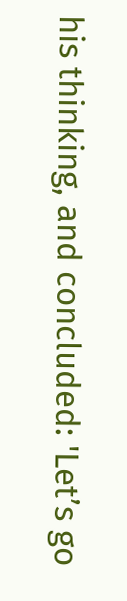his thinking, and concluded: 'Let’s go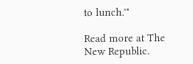to lunch.'"

Read more at The New Republic.